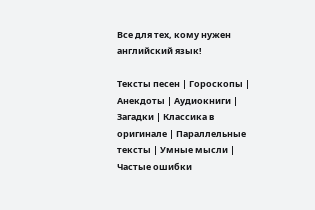Все для тех, кому нужен английский язык!

Тексты песен | Гороскопы | Анекдоты | Аудиокниги | Загадки | Классика в оригинале | Параллельные тексты | Умные мысли | Частые ошибки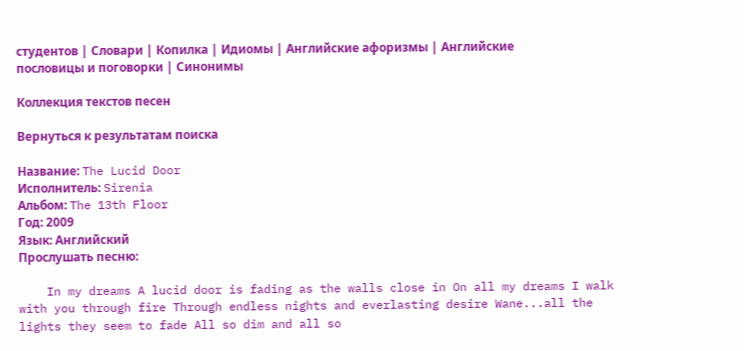студентов | Словари | Копилка | Идиомы | Английские афоризмы | Английские пословицы и поговорки | Синонимы

Коллекция текстов песен

Вернуться к результатам поиска

Название: The Lucid Door
Исполнитель: Sirenia
Альбом: The 13th Floor
Год: 2009
Язык: Английский
Прослушать песню:

    In my dreams A lucid door is fading as the walls close in On all my dreams I walk with you through fire Through endless nights and everlasting desire Wane...all the lights they seem to fade All so dim and all so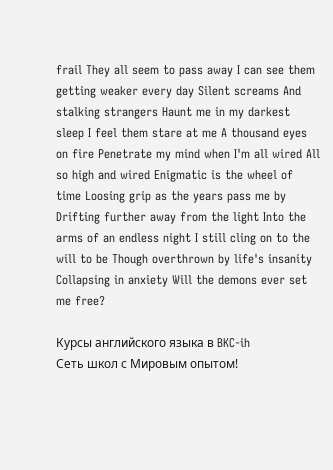frail They all seem to pass away I can see them getting weaker every day Silent screams And stalking strangers Haunt me in my darkest sleep I feel them stare at me A thousand eyes on fire Penetrate my mind when I'm all wired All so high and wired Enigmatic is the wheel of time Loosing grip as the years pass me by Drifting further away from the light Into the arms of an endless night I still cling on to the will to be Though overthrown by life's insanity Collapsing in anxiety Will the demons ever set me free?

Курсы английского языка в BKC-ih
Сеть школ с Мировым опытом!